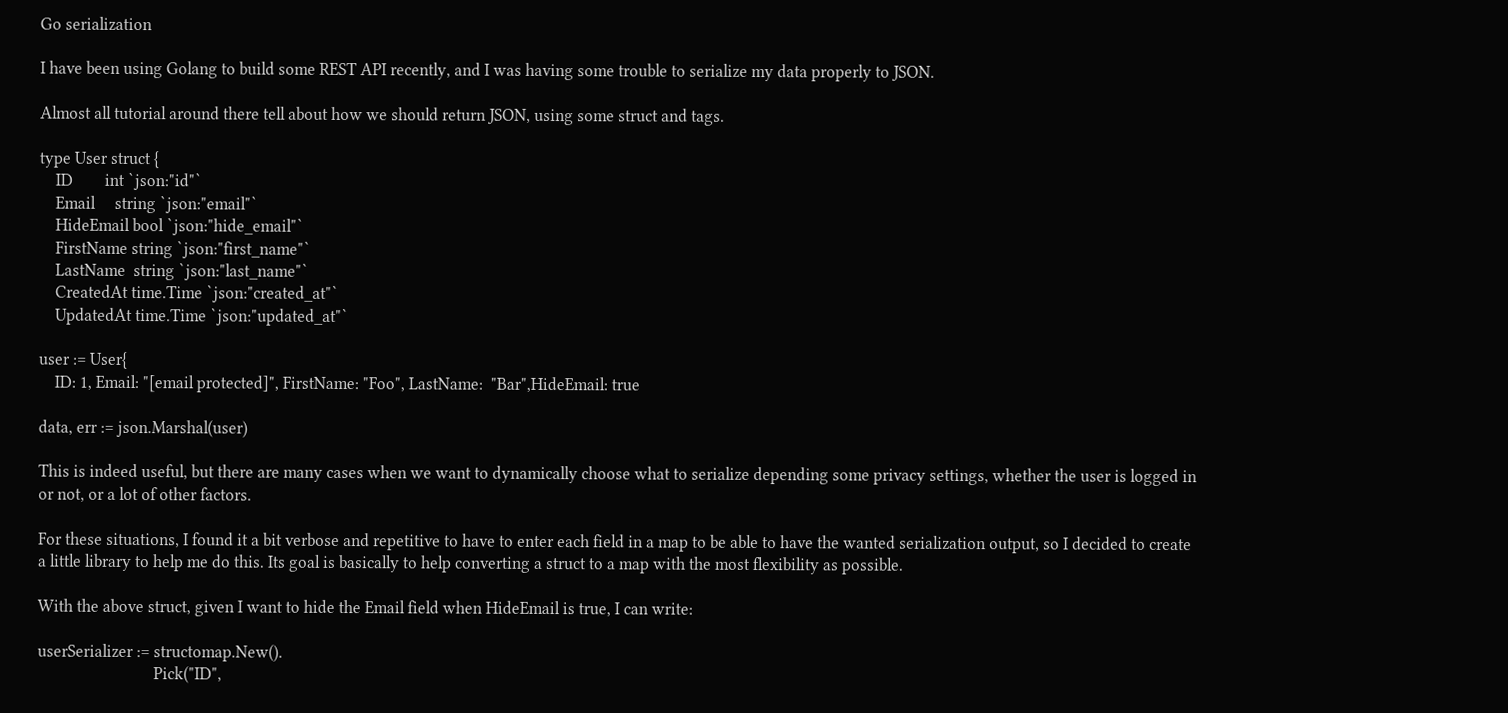Go serialization

I have been using Golang to build some REST API recently, and I was having some trouble to serialize my data properly to JSON.

Almost all tutorial around there tell about how we should return JSON, using some struct and tags.

type User struct {
    ID        int `json:"id"`
    Email     string `json:"email"`
    HideEmail bool `json:"hide_email"`
    FirstName string `json:"first_name"`
    LastName  string `json:"last_name"`
    CreatedAt time.Time `json:"created_at"`
    UpdatedAt time.Time `json:"updated_at"`

user := User{
    ID: 1, Email: "[email protected]", FirstName: "Foo", LastName:  "Bar",HideEmail: true

data, err := json.Marshal(user)

This is indeed useful, but there are many cases when we want to dynamically choose what to serialize depending some privacy settings, whether the user is logged in or not, or a lot of other factors.

For these situations, I found it a bit verbose and repetitive to have to enter each field in a map to be able to have the wanted serialization output, so I decided to create a little library to help me do this. Its goal is basically to help converting a struct to a map with the most flexibility as possible.

With the above struct, given I want to hide the Email field when HideEmail is true, I can write:

userSerializer := structomap.New().
                             Pick("ID",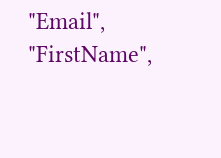"Email", "FirstName",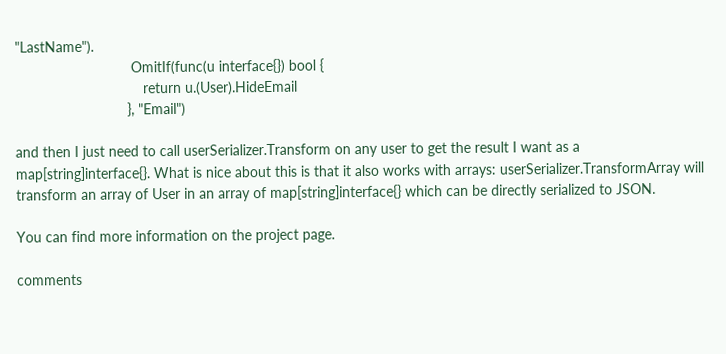"LastName").
                             OmitIf(func(u interface{}) bool {
                                return u.(User).HideEmail
                            }, "Email")

and then I just need to call userSerializer.Transform on any user to get the result I want as a map[string]interface{}. What is nice about this is that it also works with arrays: userSerializer.TransformArray will transform an array of User in an array of map[string]interface{} which can be directly serialized to JSON.

You can find more information on the project page.

comments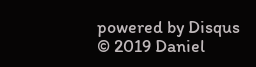powered by Disqus
© 2019 Daniel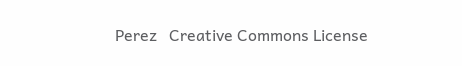Perez   Creative Commons License